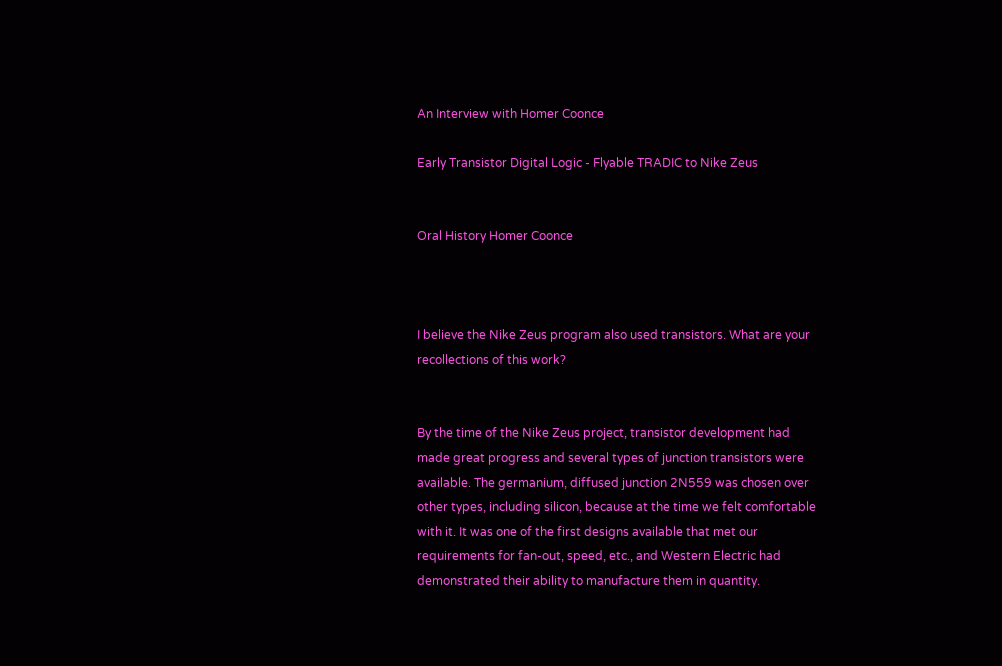An Interview with Homer Coonce

Early Transistor Digital Logic - Flyable TRADIC to Nike Zeus


Oral History Homer Coonce



I believe the Nike Zeus program also used transistors. What are your recollections of this work?


By the time of the Nike Zeus project, transistor development had made great progress and several types of junction transistors were available. The germanium, diffused junction 2N559 was chosen over other types, including silicon, because at the time we felt comfortable with it. It was one of the first designs available that met our requirements for fan-out, speed, etc., and Western Electric had demonstrated their ability to manufacture them in quantity.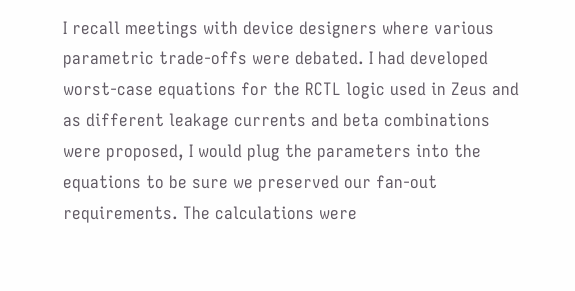I recall meetings with device designers where various parametric trade-offs were debated. I had developed worst-case equations for the RCTL logic used in Zeus and as different leakage currents and beta combinations were proposed, I would plug the parameters into the equations to be sure we preserved our fan-out requirements. The calculations were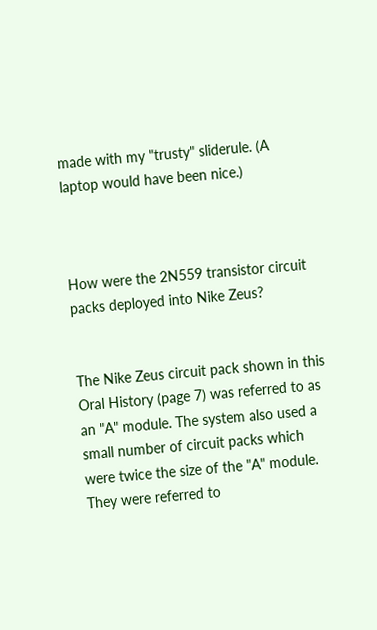made with my "trusty" sliderule. (A laptop would have been nice.)



How were the 2N559 transistor circuit packs deployed into Nike Zeus?


The Nike Zeus circuit pack shown in this Oral History (page 7) was referred to as an "A" module. The system also used a small number of circuit packs which were twice the size of the "A" module. They were referred to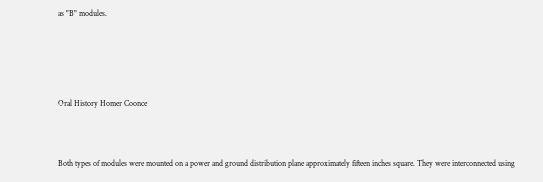as "B" modules.





Oral History Homer Coonce



Both types of modules were mounted on a power and ground distribution plane approximately fifteen inches square. They were interconnected using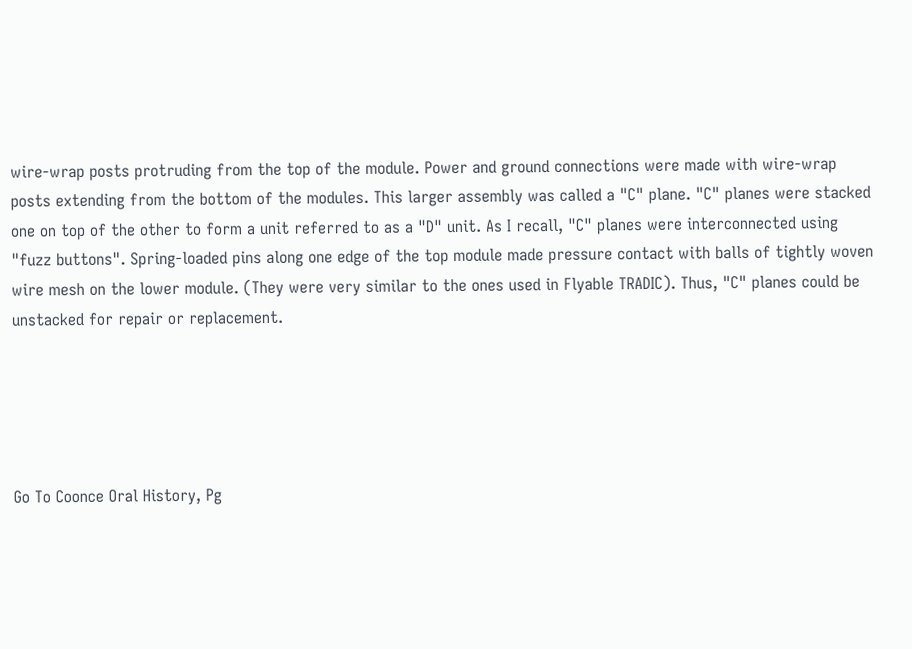wire-wrap posts protruding from the top of the module. Power and ground connections were made with wire-wrap posts extending from the bottom of the modules. This larger assembly was called a "C" plane. "C" planes were stacked one on top of the other to form a unit referred to as a "D" unit. As I recall, "C" planes were interconnected using "fuzz buttons". Spring-loaded pins along one edge of the top module made pressure contact with balls of tightly woven wire mesh on the lower module. (They were very similar to the ones used in Flyable TRADIC). Thus, "C" planes could be unstacked for repair or replacement.





Go To Coonce Oral History, Pg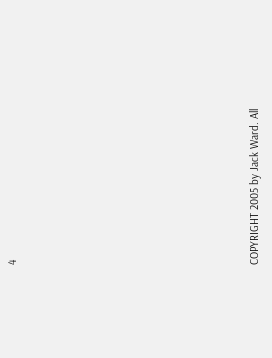4














COPYRIGHT 2005 by Jack Ward. All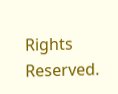Rights Reserved.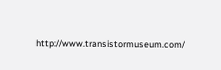http://www.transistormuseum.com/